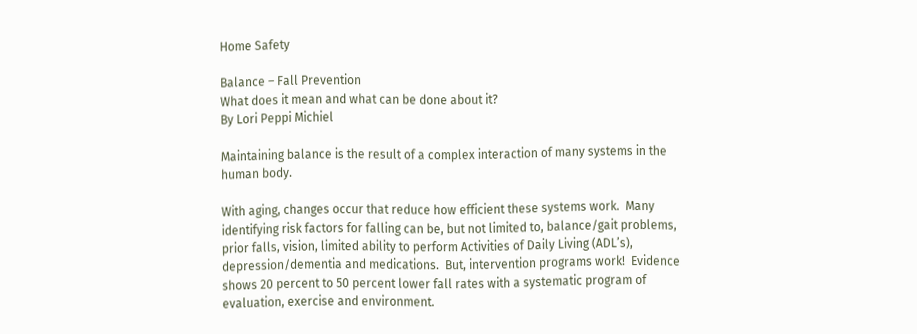Home Safety

Balance – Fall Prevention
What does it mean and what can be done about it?
By Lori Peppi Michiel

Maintaining balance is the result of a complex interaction of many systems in the human body.

With aging, changes occur that reduce how efficient these systems work.  Many identifying risk factors for falling can be, but not limited to, balance/gait problems, prior falls, vision, limited ability to perform Activities of Daily Living (ADL’s), depression/dementia and medications.  But, intervention programs work!  Evidence shows 20 percent to 50 percent lower fall rates with a systematic program of evaluation, exercise and environment.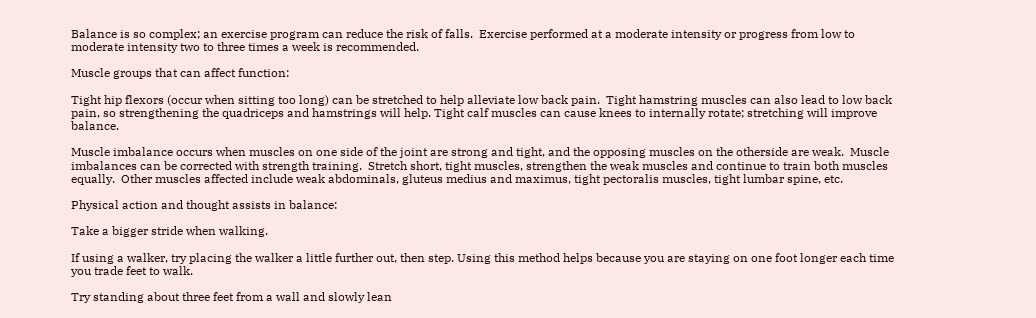Balance is so complex; an exercise program can reduce the risk of falls.  Exercise performed at a moderate intensity or progress from low to moderate intensity two to three times a week is recommended.

Muscle groups that can affect function:

Tight hip flexors (occur when sitting too long) can be stretched to help alleviate low back pain.  Tight hamstring muscles can also lead to low back pain, so strengthening the quadriceps and hamstrings will help. Tight calf muscles can cause knees to internally rotate; stretching will improve balance.

Muscle imbalance occurs when muscles on one side of the joint are strong and tight, and the opposing muscles on the otherside are weak.  Muscle imbalances can be corrected with strength training.  Stretch short, tight muscles, strengthen the weak muscles and continue to train both muscles equally.  Other muscles affected include weak abdominals, gluteus medius and maximus, tight pectoralis muscles, tight lumbar spine, etc.

Physical action and thought assists in balance:

Take a bigger stride when walking.

If using a walker, try placing the walker a little further out, then step. Using this method helps because you are staying on one foot longer each time you trade feet to walk.

Try standing about three feet from a wall and slowly lean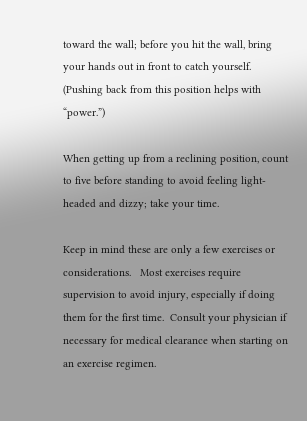toward the wall; before you hit the wall, bring your hands out in front to catch yourself. (Pushing back from this position helps with “power.”)

When getting up from a reclining position, count to five before standing to avoid feeling light-headed and dizzy; take your time.

Keep in mind these are only a few exercises or considerations.   Most exercises require supervision to avoid injury, especially if doing them for the first time.  Consult your physician if necessary for medical clearance when starting on an exercise regimen.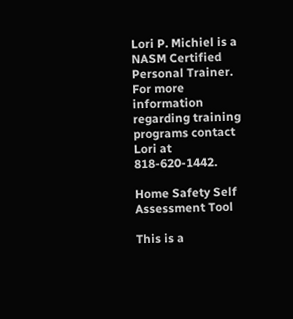Lori P. Michiel is a NASM Certified Personal Trainer. For more information regarding training programs contact Lori at 818-620-1442.

Home Safety Self Assessment Tool

This is a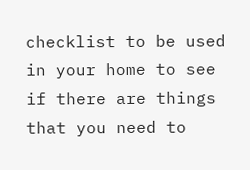checklist to be used in your home to see if there are things that you need to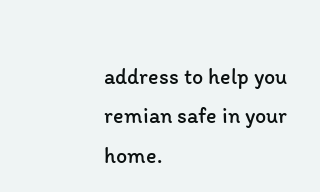address to help you remian safe in your home.